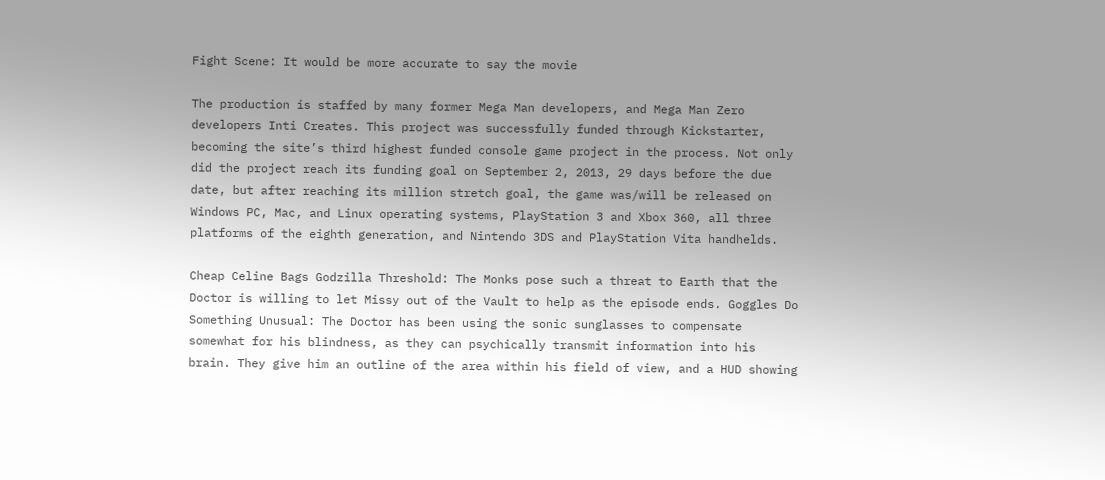Fight Scene: It would be more accurate to say the movie

The production is staffed by many former Mega Man developers, and Mega Man Zero developers Inti Creates. This project was successfully funded through Kickstarter, becoming the site’s third highest funded console game project in the process. Not only did the project reach its funding goal on September 2, 2013, 29 days before the due date, but after reaching its million stretch goal, the game was/will be released on Windows PC, Mac, and Linux operating systems, PlayStation 3 and Xbox 360, all three platforms of the eighth generation, and Nintendo 3DS and PlayStation Vita handhelds.

Cheap Celine Bags Godzilla Threshold: The Monks pose such a threat to Earth that the Doctor is willing to let Missy out of the Vault to help as the episode ends. Goggles Do Something Unusual: The Doctor has been using the sonic sunglasses to compensate somewhat for his blindness, as they can psychically transmit information into his brain. They give him an outline of the area within his field of view, and a HUD showing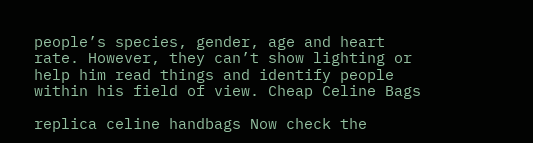people’s species, gender, age and heart rate. However, they can’t show lighting or help him read things and identify people within his field of view. Cheap Celine Bags

replica celine handbags Now check the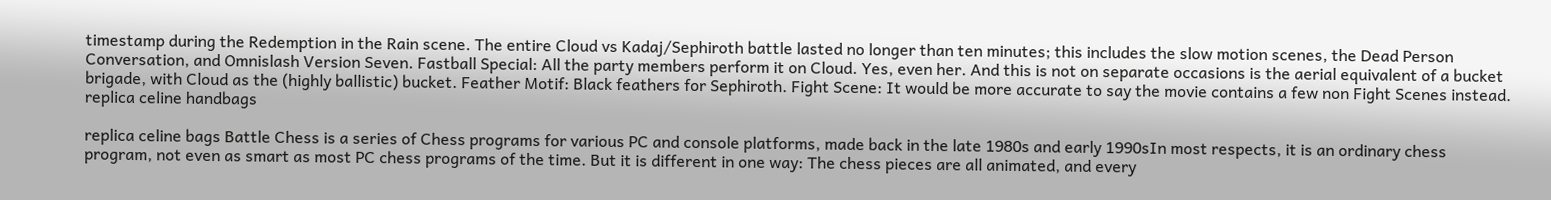timestamp during the Redemption in the Rain scene. The entire Cloud vs Kadaj/Sephiroth battle lasted no longer than ten minutes; this includes the slow motion scenes, the Dead Person Conversation, and Omnislash Version Seven. Fastball Special: All the party members perform it on Cloud. Yes, even her. And this is not on separate occasions is the aerial equivalent of a bucket brigade, with Cloud as the (highly ballistic) bucket. Feather Motif: Black feathers for Sephiroth. Fight Scene: It would be more accurate to say the movie contains a few non Fight Scenes instead. replica celine handbags

replica celine bags Battle Chess is a series of Chess programs for various PC and console platforms, made back in the late 1980s and early 1990sIn most respects, it is an ordinary chess program, not even as smart as most PC chess programs of the time. But it is different in one way: The chess pieces are all animated, and every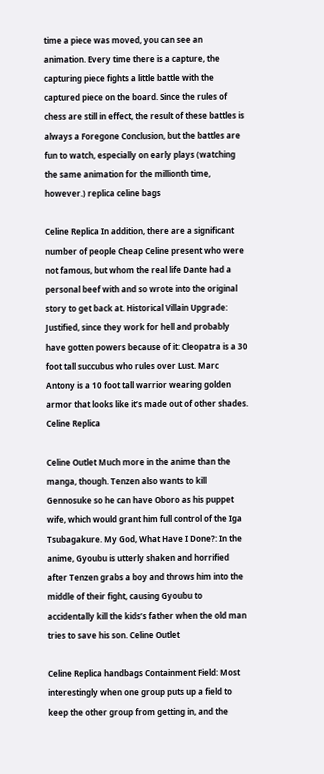time a piece was moved, you can see an animation. Every time there is a capture, the capturing piece fights a little battle with the captured piece on the board. Since the rules of chess are still in effect, the result of these battles is always a Foregone Conclusion, but the battles are fun to watch, especially on early plays (watching the same animation for the millionth time, however.) replica celine bags

Celine Replica In addition, there are a significant number of people Cheap Celine present who were not famous, but whom the real life Dante had a personal beef with and so wrote into the original story to get back at. Historical Villain Upgrade: Justified, since they work for hell and probably have gotten powers because of it: Cleopatra is a 30 foot tall succubus who rules over Lust. Marc Antony is a 10 foot tall warrior wearing golden armor that looks like it’s made out of other shades. Celine Replica

Celine Outlet Much more in the anime than the manga, though. Tenzen also wants to kill Gennosuke so he can have Oboro as his puppet wife, which would grant him full control of the Iga Tsubagakure. My God, What Have I Done?: In the anime, Gyoubu is utterly shaken and horrified after Tenzen grabs a boy and throws him into the middle of their fight, causing Gyoubu to accidentally kill the kids’s father when the old man tries to save his son. Celine Outlet

Celine Replica handbags Containment Field: Most interestingly when one group puts up a field to keep the other group from getting in, and the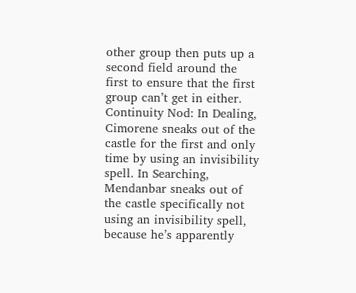other group then puts up a second field around the first to ensure that the first group can’t get in either. Continuity Nod: In Dealing, Cimorene sneaks out of the castle for the first and only time by using an invisibility spell. In Searching, Mendanbar sneaks out of the castle specifically not using an invisibility spell, because he’s apparently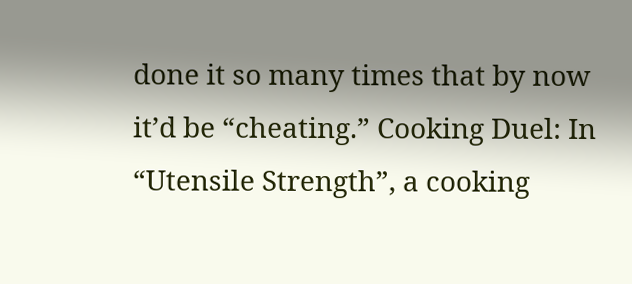done it so many times that by now it’d be “cheating.” Cooking Duel: In “Utensile Strength”, a cooking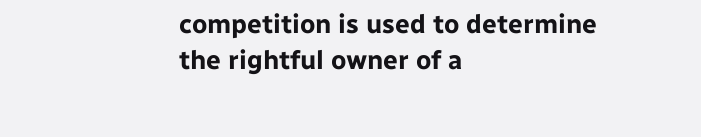competition is used to determine the rightful owner of a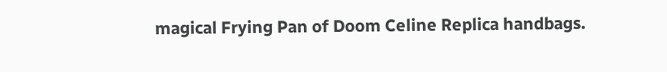magical Frying Pan of Doom Celine Replica handbags.